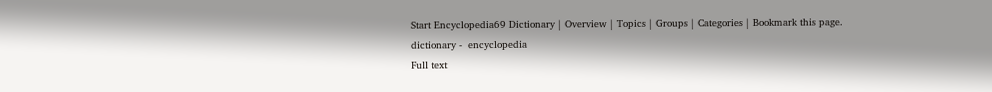Start Encyclopedia69 Dictionary | Overview | Topics | Groups | Categories | Bookmark this page.
dictionary -  encyclopedia
Full text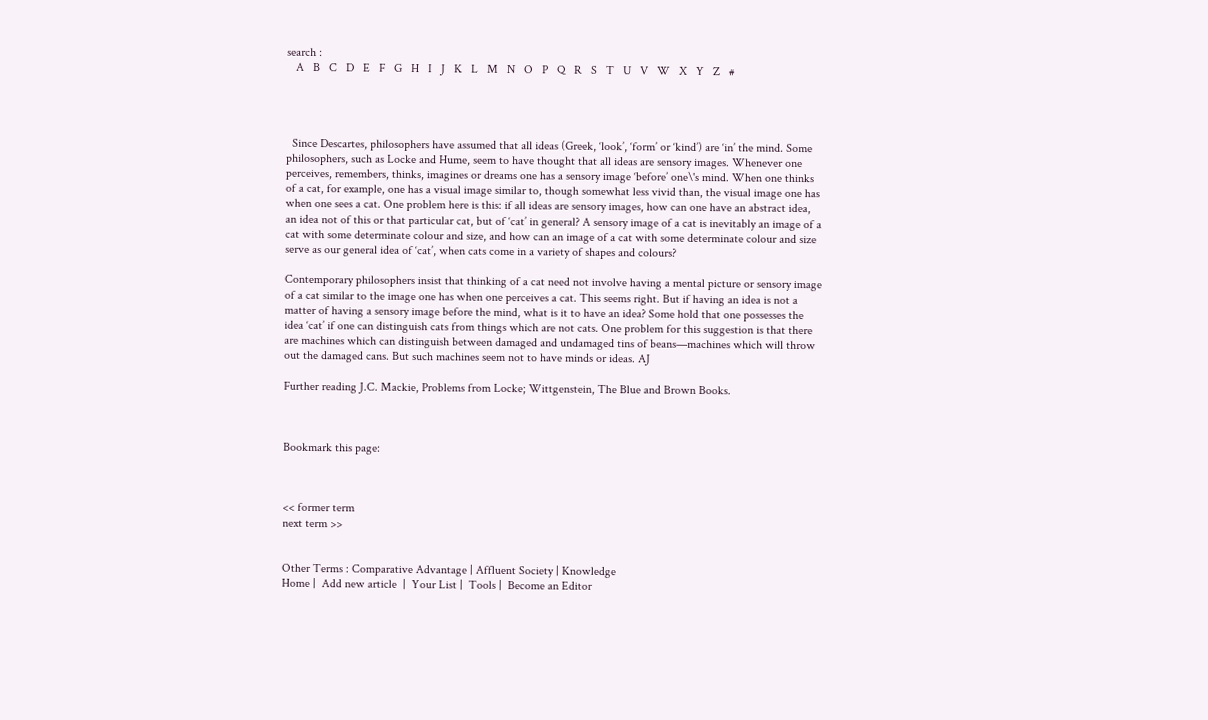search :
   A   B   C   D   E   F   G   H   I   J   K   L   M   N   O   P   Q   R   S   T   U   V   W   X   Y   Z   #




  Since Descartes, philosophers have assumed that all ideas (Greek, ‘look’, ‘form’ or ‘kind’) are ‘in’ the mind. Some philosophers, such as Locke and Hume, seem to have thought that all ideas are sensory images. Whenever one perceives, remembers, thinks, imagines or dreams one has a sensory image ‘before’ one\'s mind. When one thinks of a cat, for example, one has a visual image similar to, though somewhat less vivid than, the visual image one has when one sees a cat. One problem here is this: if all ideas are sensory images, how can one have an abstract idea, an idea not of this or that particular cat, but of ‘cat’ in general? A sensory image of a cat is inevitably an image of a cat with some determinate colour and size, and how can an image of a cat with some determinate colour and size serve as our general idea of ‘cat’, when cats come in a variety of shapes and colours?

Contemporary philosophers insist that thinking of a cat need not involve having a mental picture or sensory image of a cat similar to the image one has when one perceives a cat. This seems right. But if having an idea is not a matter of having a sensory image before the mind, what is it to have an idea? Some hold that one possesses the idea ‘cat’ if one can distinguish cats from things which are not cats. One problem for this suggestion is that there are machines which can distinguish between damaged and undamaged tins of beans—machines which will throw out the damaged cans. But such machines seem not to have minds or ideas. AJ

Further reading J.C. Mackie, Problems from Locke; Wittgenstein, The Blue and Brown Books.



Bookmark this page:



<< former term
next term >>


Other Terms : Comparative Advantage | Affluent Society | Knowledge
Home |  Add new article  |  Your List |  Tools |  Become an Editor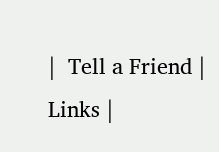|  Tell a Friend |  Links |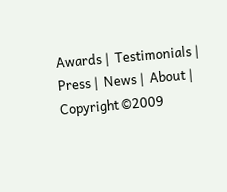Awards |  Testimonials |  Press |  News |  About |
Copyright ©2009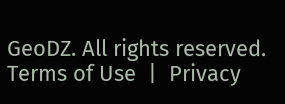GeoDZ. All rights reserved.  Terms of Use  |  Privacy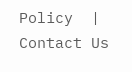Policy  |  Contact Us